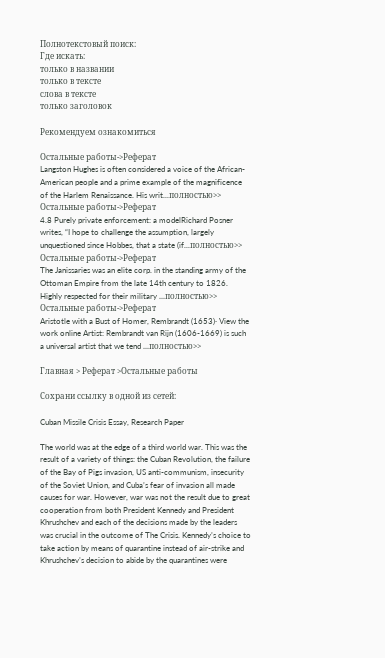Полнотекстовый поиск:
Где искать:
только в названии
только в тексте
слова в тексте
только заголовок

Рекомендуем ознакомиться

Остальные работы->Реферат
Langston Hughes is often considered a voice of the African-American people and a prime example of the magnificence of the Harlem Renaissance. His writ...полностью>>
Остальные работы->Реферат
4.8 Purely private enforcement: a modelRichard Posner writes, “I hope to challenge the assumption, largely unquestioned since Hobbes, that a state (if...полностью>>
Остальные работы->Реферат
The Janissaries was an elite corp. in the standing army of the Ottoman Empire from the late 14th century to 1826. Highly respected for their military ...полностью>>
Остальные работы->Реферат
Aristotle with a Bust of Homer, Rembrandt (1653)· View the work online Artist: Rembrandt van Rijn (1606-1669) is such a universal artist that we tend ...полностью>>

Главная > Реферат >Остальные работы

Сохрани ссылку в одной из сетей:

Cuban Missile Crisis Essay, Research Paper

The world was at the edge of a third world war. This was the result of a variety of things: the Cuban Revolution, the failure of the Bay of Pigs invasion, US anti-communism, insecurity of the Soviet Union, and Cuba’s fear of invasion all made causes for war. However, war was not the result due to great cooperation from both President Kennedy and President Khrushchev and each of the decisions made by the leaders was crucial in the outcome of The Crisis. Kennedy’s choice to take action by means of quarantine instead of air-strike and Khrushchev’s decision to abide by the quarantines were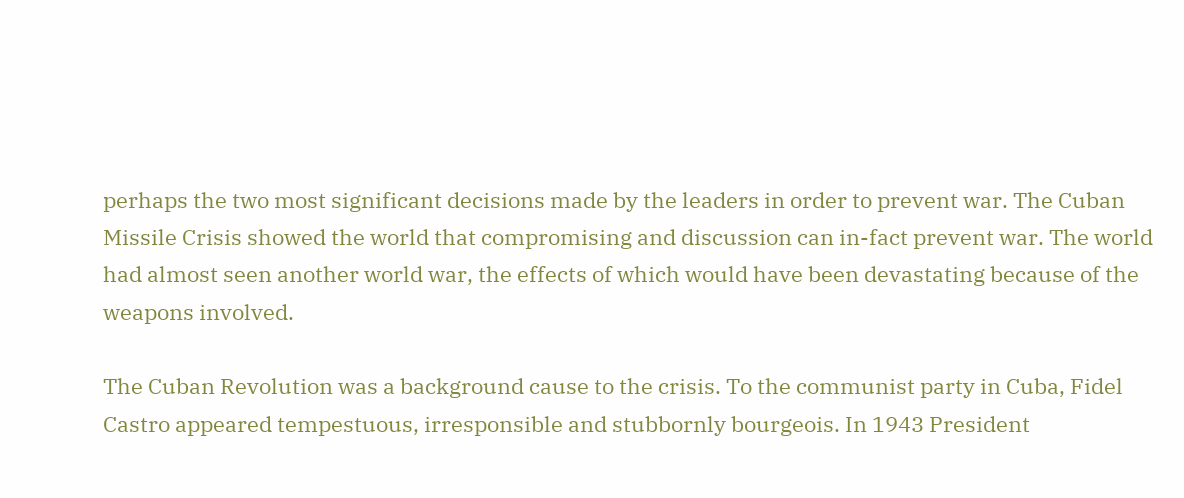perhaps the two most significant decisions made by the leaders in order to prevent war. The Cuban Missile Crisis showed the world that compromising and discussion can in-fact prevent war. The world had almost seen another world war, the effects of which would have been devastating because of the weapons involved.

The Cuban Revolution was a background cause to the crisis. To the communist party in Cuba, Fidel Castro appeared tempestuous, irresponsible and stubbornly bourgeois. In 1943 President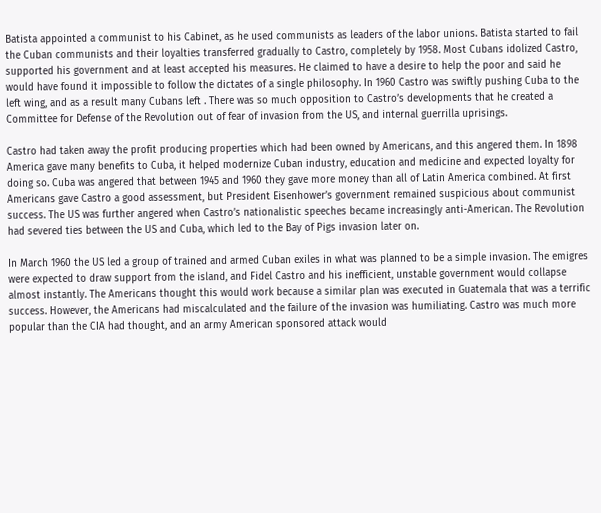Batista appointed a communist to his Cabinet, as he used communists as leaders of the labor unions. Batista started to fail the Cuban communists and their loyalties transferred gradually to Castro, completely by 1958. Most Cubans idolized Castro, supported his government and at least accepted his measures. He claimed to have a desire to help the poor and said he would have found it impossible to follow the dictates of a single philosophy. In 1960 Castro was swiftly pushing Cuba to the left wing, and as a result many Cubans left . There was so much opposition to Castro’s developments that he created a Committee for Defense of the Revolution out of fear of invasion from the US, and internal guerrilla uprisings.

Castro had taken away the profit producing properties which had been owned by Americans, and this angered them. In 1898 America gave many benefits to Cuba, it helped modernize Cuban industry, education and medicine and expected loyalty for doing so. Cuba was angered that between 1945 and 1960 they gave more money than all of Latin America combined. At first Americans gave Castro a good assessment, but President Eisenhower’s government remained suspicious about communist success. The US was further angered when Castro’s nationalistic speeches became increasingly anti-American. The Revolution had severed ties between the US and Cuba, which led to the Bay of Pigs invasion later on.

In March 1960 the US led a group of trained and armed Cuban exiles in what was planned to be a simple invasion. The emigres were expected to draw support from the island, and Fidel Castro and his inefficient, unstable government would collapse almost instantly. The Americans thought this would work because a similar plan was executed in Guatemala that was a terrific success. However, the Americans had miscalculated and the failure of the invasion was humiliating. Castro was much more popular than the CIA had thought, and an army American sponsored attack would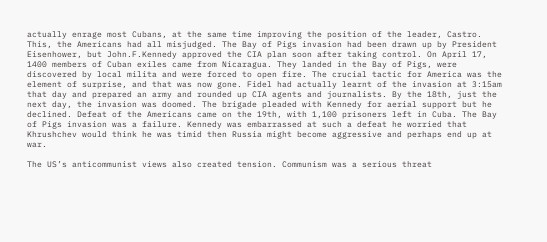actually enrage most Cubans, at the same time improving the position of the leader, Castro. This, the Americans had all misjudged. The Bay of Pigs invasion had been drawn up by President Eisenhower, but John.F.Kennedy approved the CIA plan soon after taking control. On April 17, 1400 members of Cuban exiles came from Nicaragua. They landed in the Bay of Pigs, were discovered by local milita and were forced to open fire. The crucial tactic for America was the element of surprise, and that was now gone. Fidel had actually learnt of the invasion at 3:15am that day and prepared an army and rounded up CIA agents and journalists. By the 18th, just the next day, the invasion was doomed. The brigade pleaded with Kennedy for aerial support but he declined. Defeat of the Americans came on the 19th, with 1,100 prisoners left in Cuba. The Bay of Pigs invasion was a failure. Kennedy was embarrassed at such a defeat he worried that Khrushchev would think he was timid then Russia might become aggressive and perhaps end up at war.

The US’s anticommunist views also created tension. Communism was a serious threat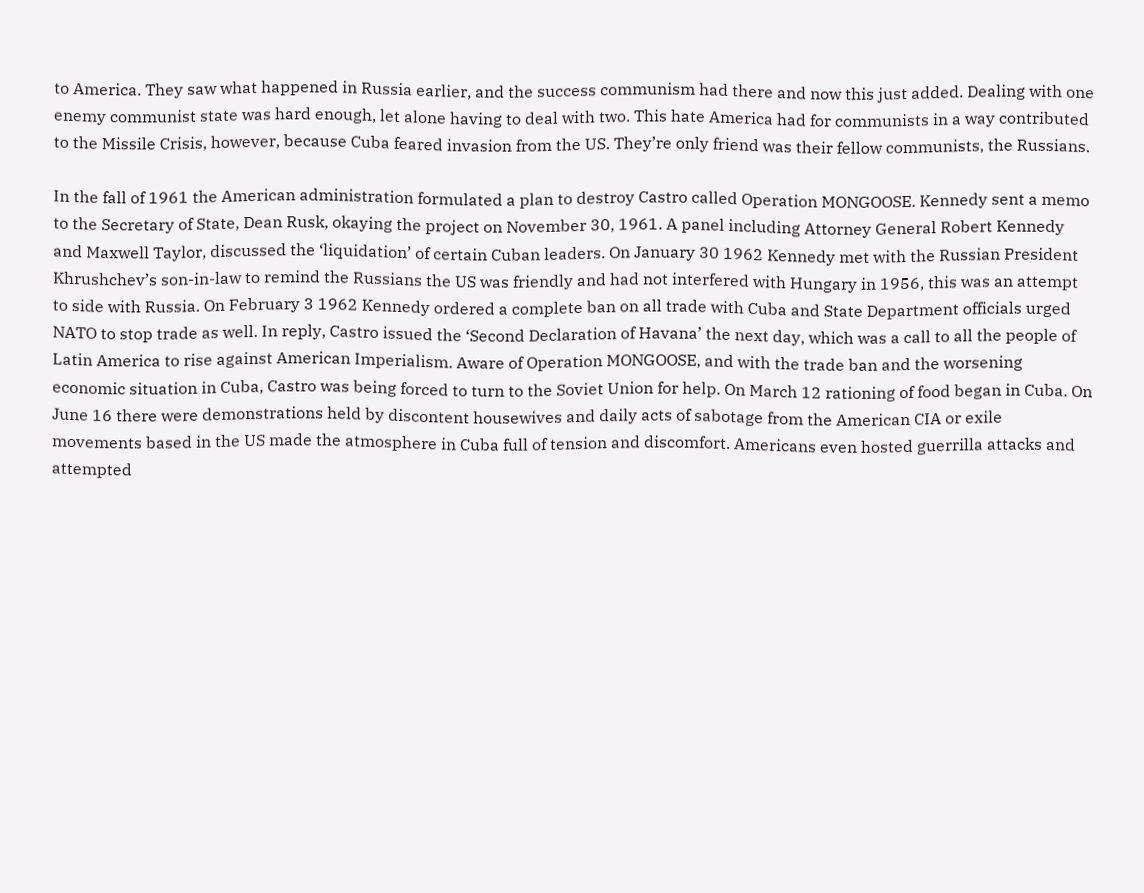to America. They saw what happened in Russia earlier, and the success communism had there and now this just added. Dealing with one enemy communist state was hard enough, let alone having to deal with two. This hate America had for communists in a way contributed to the Missile Crisis, however, because Cuba feared invasion from the US. They’re only friend was their fellow communists, the Russians.

In the fall of 1961 the American administration formulated a plan to destroy Castro called Operation MONGOOSE. Kennedy sent a memo to the Secretary of State, Dean Rusk, okaying the project on November 30, 1961. A panel including Attorney General Robert Kennedy and Maxwell Taylor, discussed the ‘liquidation’ of certain Cuban leaders. On January 30 1962 Kennedy met with the Russian President Khrushchev’s son-in-law to remind the Russians the US was friendly and had not interfered with Hungary in 1956, this was an attempt to side with Russia. On February 3 1962 Kennedy ordered a complete ban on all trade with Cuba and State Department officials urged NATO to stop trade as well. In reply, Castro issued the ‘Second Declaration of Havana’ the next day, which was a call to all the people of Latin America to rise against American Imperialism. Aware of Operation MONGOOSE, and with the trade ban and the worsening economic situation in Cuba, Castro was being forced to turn to the Soviet Union for help. On March 12 rationing of food began in Cuba. On June 16 there were demonstrations held by discontent housewives and daily acts of sabotage from the American CIA or exile movements based in the US made the atmosphere in Cuba full of tension and discomfort. Americans even hosted guerrilla attacks and attempted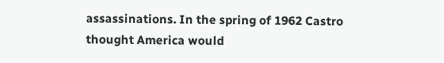assassinations. In the spring of 1962 Castro thought America would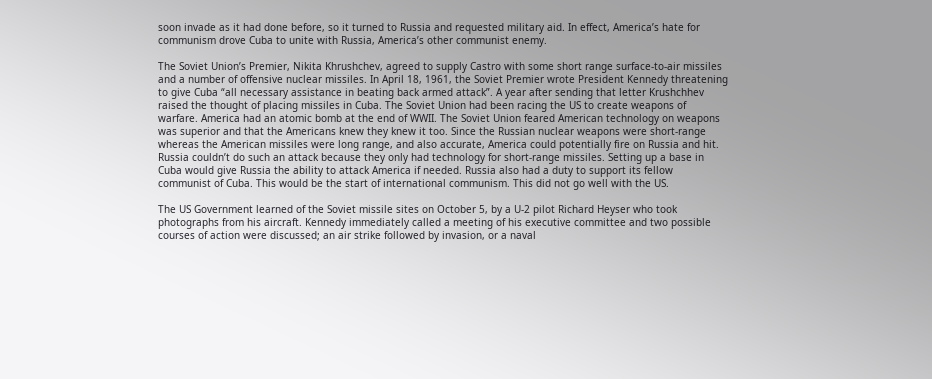soon invade as it had done before, so it turned to Russia and requested military aid. In effect, America’s hate for communism drove Cuba to unite with Russia, America’s other communist enemy.

The Soviet Union’s Premier, Nikita Khrushchev, agreed to supply Castro with some short range surface-to-air missiles and a number of offensive nuclear missiles. In April 18, 1961, the Soviet Premier wrote President Kennedy threatening to give Cuba “all necessary assistance in beating back armed attack”. A year after sending that letter Krushchhev raised the thought of placing missiles in Cuba. The Soviet Union had been racing the US to create weapons of warfare. America had an atomic bomb at the end of WWII. The Soviet Union feared American technology on weapons was superior and that the Americans knew they knew it too. Since the Russian nuclear weapons were short-range whereas the American missiles were long range, and also accurate, America could potentially fire on Russia and hit. Russia couldn’t do such an attack because they only had technology for short-range missiles. Setting up a base in Cuba would give Russia the ability to attack America if needed. Russia also had a duty to support its fellow communist of Cuba. This would be the start of international communism. This did not go well with the US.

The US Government learned of the Soviet missile sites on October 5, by a U-2 pilot Richard Heyser who took photographs from his aircraft. Kennedy immediately called a meeting of his executive committee and two possible courses of action were discussed; an air strike followed by invasion, or a naval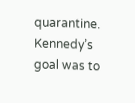quarantine. Kennedy’s goal was to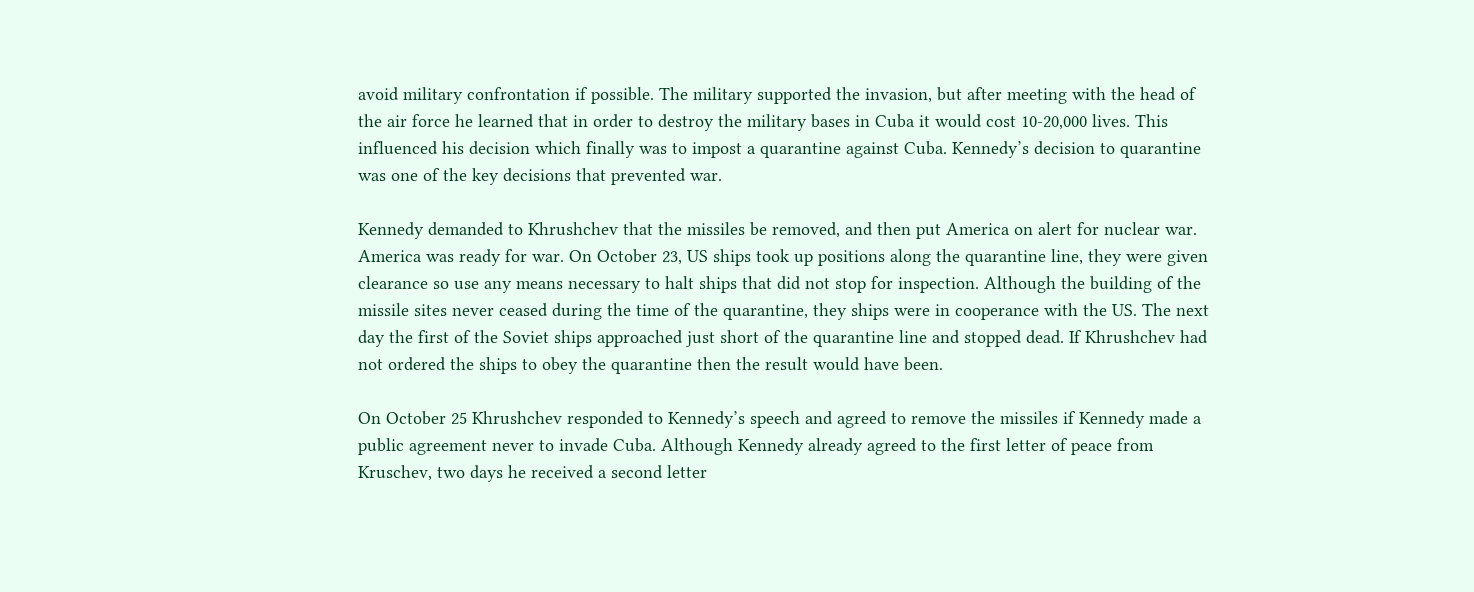avoid military confrontation if possible. The military supported the invasion, but after meeting with the head of the air force he learned that in order to destroy the military bases in Cuba it would cost 10-20,000 lives. This influenced his decision which finally was to impost a quarantine against Cuba. Kennedy’s decision to quarantine was one of the key decisions that prevented war.

Kennedy demanded to Khrushchev that the missiles be removed, and then put America on alert for nuclear war. America was ready for war. On October 23, US ships took up positions along the quarantine line, they were given clearance so use any means necessary to halt ships that did not stop for inspection. Although the building of the missile sites never ceased during the time of the quarantine, they ships were in cooperance with the US. The next day the first of the Soviet ships approached just short of the quarantine line and stopped dead. If Khrushchev had not ordered the ships to obey the quarantine then the result would have been.

On October 25 Khrushchev responded to Kennedy’s speech and agreed to remove the missiles if Kennedy made a public agreement never to invade Cuba. Although Kennedy already agreed to the first letter of peace from Kruschev, two days he received a second letter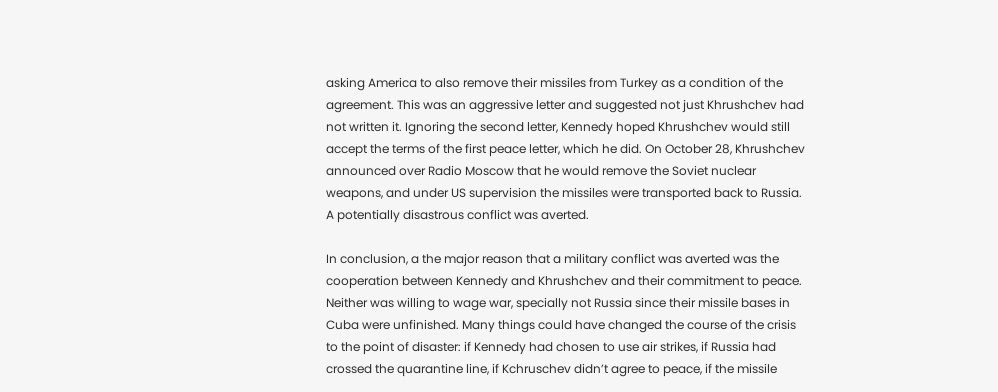asking America to also remove their missiles from Turkey as a condition of the agreement. This was an aggressive letter and suggested not just Khrushchev had not written it. Ignoring the second letter, Kennedy hoped Khrushchev would still accept the terms of the first peace letter, which he did. On October 28, Khrushchev announced over Radio Moscow that he would remove the Soviet nuclear weapons, and under US supervision the missiles were transported back to Russia. A potentially disastrous conflict was averted.

In conclusion, a the major reason that a military conflict was averted was the cooperation between Kennedy and Khrushchev and their commitment to peace. Neither was willing to wage war, specially not Russia since their missile bases in Cuba were unfinished. Many things could have changed the course of the crisis to the point of disaster: if Kennedy had chosen to use air strikes, if Russia had crossed the quarantine line, if Kchruschev didn’t agree to peace, if the missile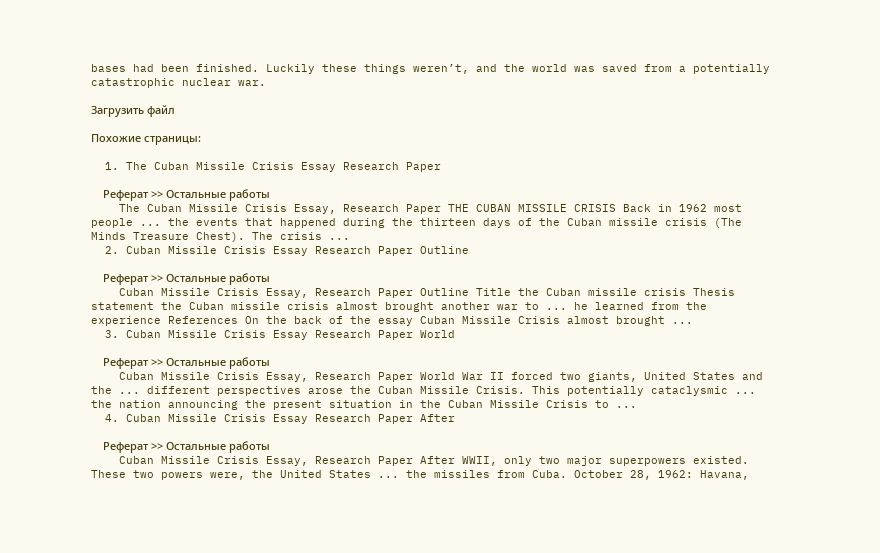bases had been finished. Luckily these things weren’t, and the world was saved from a potentially catastrophic nuclear war.

Загрузить файл

Похожие страницы:

  1. The Cuban Missile Crisis Essay Research Paper

    Реферат >> Остальные работы
    The Cuban Missile Crisis Essay, Research Paper THE CUBAN MISSILE CRISIS Back in 1962 most people ... the events that happened during the thirteen days of the Cuban missile crisis (The Minds Treasure Chest). The crisis ...
  2. Cuban Missile Crisis Essay Research Paper Outline

    Реферат >> Остальные работы
    Cuban Missile Crisis Essay, Research Paper Outline Title the Cuban missile crisis Thesis statement the Cuban missile crisis almost brought another war to ... he learned from the experience References On the back of the essay Cuban Missile Crisis almost brought ...
  3. Cuban Missile Crisis Essay Research Paper World

    Реферат >> Остальные работы
    Cuban Missile Crisis Essay, Research Paper World War II forced two giants, United States and the ... different perspectives arose the Cuban Missile Crisis. This potentially cataclysmic ... the nation announcing the present situation in the Cuban Missile Crisis to ...
  4. Cuban Missile Crisis Essay Research Paper After

    Реферат >> Остальные работы
    Cuban Missile Crisis Essay, Research Paper After WWII, only two major superpowers existed. These two powers were, the United States ... the missiles from Cuba. October 28, 1962: Havana,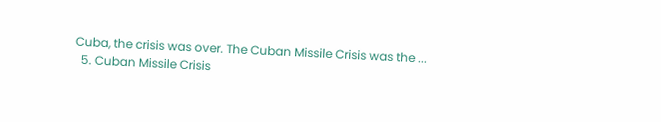Cuba, the crisis was over. The Cuban Missile Crisis was the ...
  5. Cuban Missile Crisis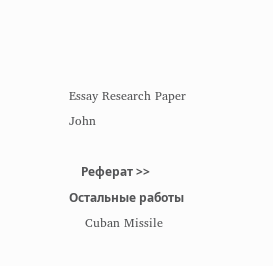Essay Research Paper John

    Реферат >> Остальные работы
    Cuban Missile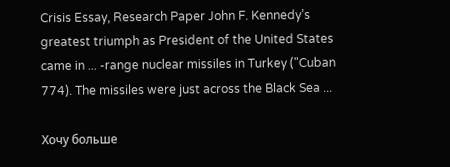Crisis Essay, Research Paper John F. Kennedy’s greatest triumph as President of the United States came in ... -range nuclear missiles in Turkey ("Cuban 774). The missiles were just across the Black Sea ...

Хочу больше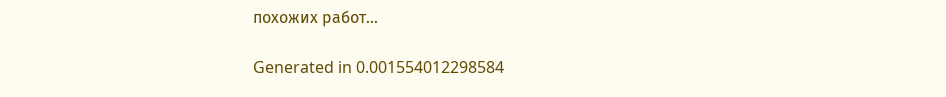похожих работ...

Generated in 0.001554012298584